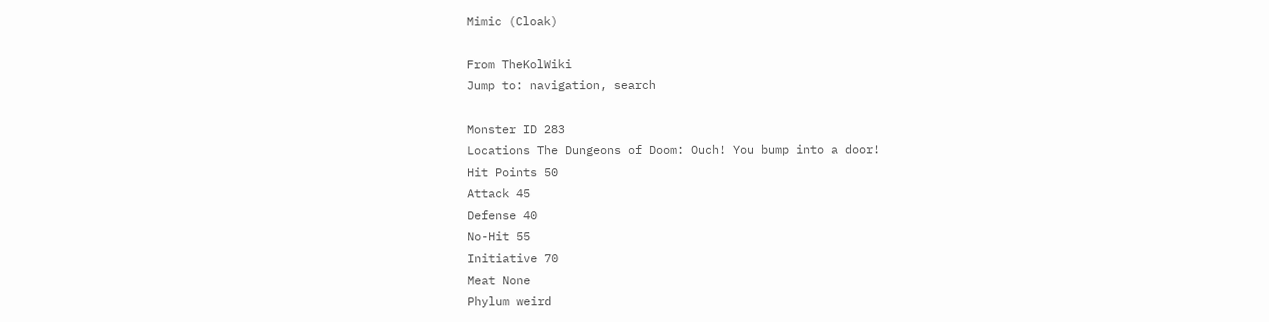Mimic (Cloak)

From TheKolWiki
Jump to: navigation, search

Monster ID 283
Locations The Dungeons of Doom: Ouch! You bump into a door!
Hit Points 50
Attack 45
Defense 40
No-Hit 55
Initiative 70
Meat None
Phylum weird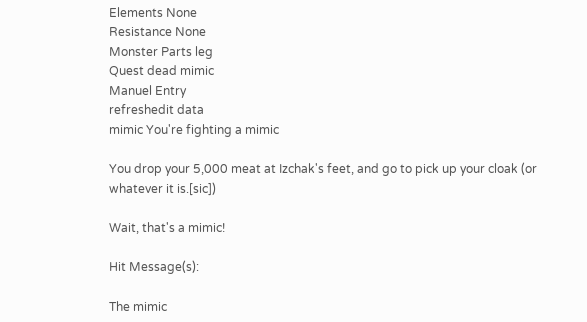Elements None
Resistance None
Monster Parts leg
Quest dead mimic
Manuel Entry
refreshedit data
mimic You're fighting a mimic

You drop your 5,000 meat at Izchak's feet, and go to pick up your cloak (or whatever it is.[sic])

Wait, that's a mimic!

Hit Message(s):

The mimic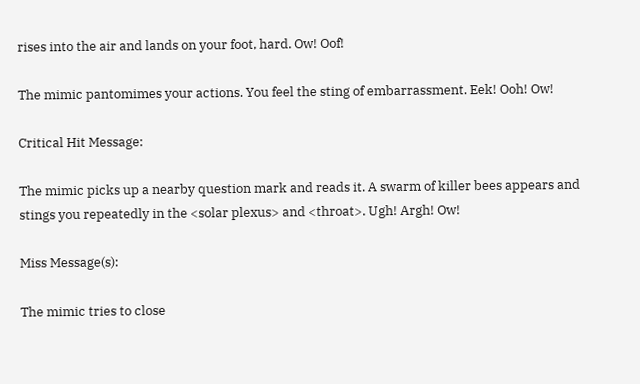rises into the air and lands on your foot, hard. Ow! Oof!

The mimic pantomimes your actions. You feel the sting of embarrassment. Eek! Ooh! Ow!

Critical Hit Message:

The mimic picks up a nearby question mark and reads it. A swarm of killer bees appears and stings you repeatedly in the <solar plexus> and <throat>. Ugh! Argh! Ow!

Miss Message(s):

The mimic tries to close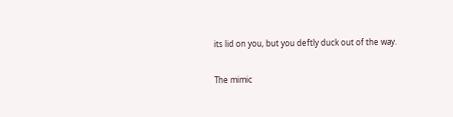its lid on you, but you deftly duck out of the way.

The mimic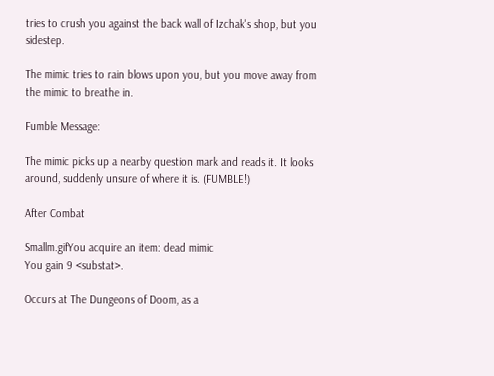tries to crush you against the back wall of Izchak's shop, but you sidestep.

The mimic tries to rain blows upon you, but you move away from the mimic to breathe in.

Fumble Message:

The mimic picks up a nearby question mark and reads it. It looks around, suddenly unsure of where it is. (FUMBLE!)

After Combat

Smallm.gifYou acquire an item: dead mimic
You gain 9 <substat>.

Occurs at The Dungeons of Doom, as a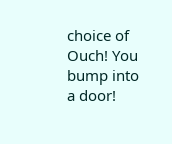choice of Ouch! You bump into a door!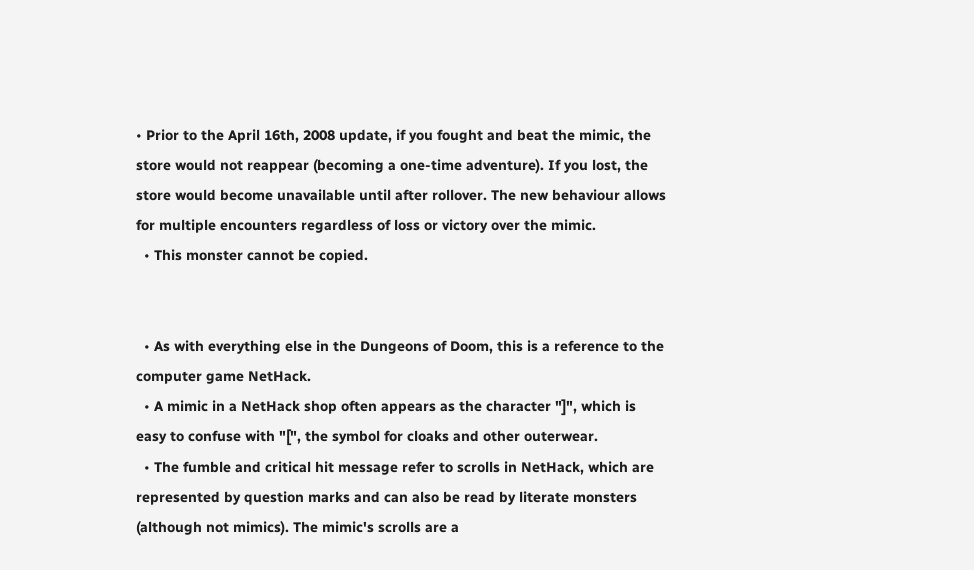• Prior to the April 16th, 2008 update, if you fought and beat the mimic, the store would not reappear (becoming a one-time adventure). If you lost, the store would become unavailable until after rollover. The new behaviour allows for multiple encounters regardless of loss or victory over the mimic.
  • This monster cannot be copied.


  • As with everything else in the Dungeons of Doom, this is a reference to the computer game NetHack.
  • A mimic in a NetHack shop often appears as the character "]", which is easy to confuse with "[", the symbol for cloaks and other outerwear.
  • The fumble and critical hit message refer to scrolls in NetHack, which are represented by question marks and can also be read by literate monsters (although not mimics). The mimic's scrolls are a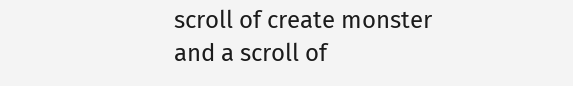scroll of create monster and a scroll of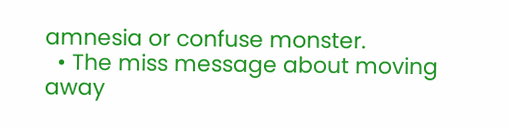amnesia or confuse monster.
  • The miss message about moving away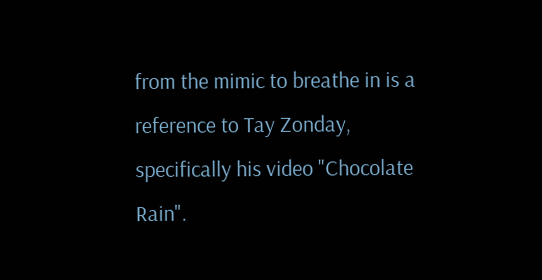from the mimic to breathe in is a reference to Tay Zonday, specifically his video "Chocolate Rain".